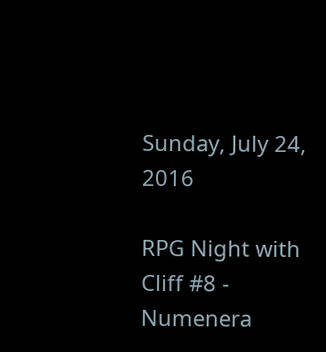Sunday, July 24, 2016

RPG Night with Cliff #8 - Numenera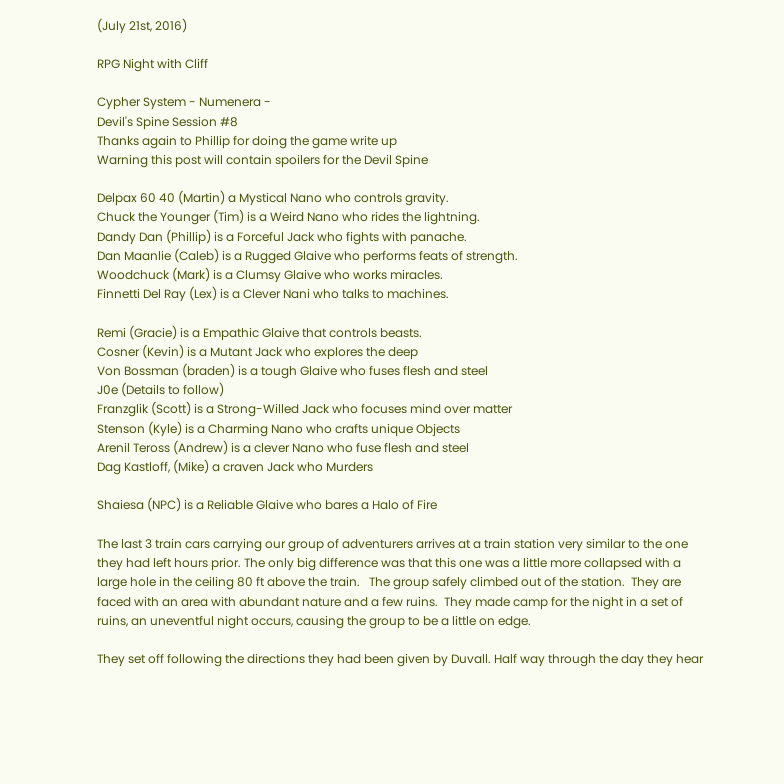(July 21st, 2016)

RPG Night with Cliff

Cypher System - Numenera -
Devil's Spine Session #8
Thanks again to Phillip for doing the game write up
Warning this post will contain spoilers for the Devil Spine

Delpax 60 40 (Martin) a Mystical Nano who controls gravity.
Chuck the Younger (Tim) is a Weird Nano who rides the lightning.
Dandy Dan (Phillip) is a Forceful Jack who fights with panache.
Dan Maanlie (Caleb) is a Rugged Glaive who performs feats of strength.
Woodchuck (Mark) is a Clumsy Glaive who works miracles.
Finnetti Del Ray (Lex) is a Clever Nani who talks to machines.

Remi (Gracie) is a Empathic Glaive that controls beasts.
Cosner (Kevin) is a Mutant Jack who explores the deep
Von Bossman (braden) is a tough Glaive who fuses flesh and steel
J0e (Details to follow)
Franzglik (Scott) is a Strong-Willed Jack who focuses mind over matter
Stenson (Kyle) is a Charming Nano who crafts unique Objects
Arenil Teross (Andrew) is a clever Nano who fuse flesh and steel
Dag Kastloff, (Mike) a craven Jack who Murders

Shaiesa (NPC) is a Reliable Glaive who bares a Halo of Fire

The last 3 train cars carrying our group of adventurers arrives at a train station very similar to the one they had left hours prior. The only big difference was that this one was a little more collapsed with a large hole in the ceiling 80 ft above the train.   The group safely climbed out of the station.  They are faced with an area with abundant nature and a few ruins.  They made camp for the night in a set of ruins, an uneventful night occurs, causing the group to be a little on edge.

They set off following the directions they had been given by Duvall. Half way through the day they hear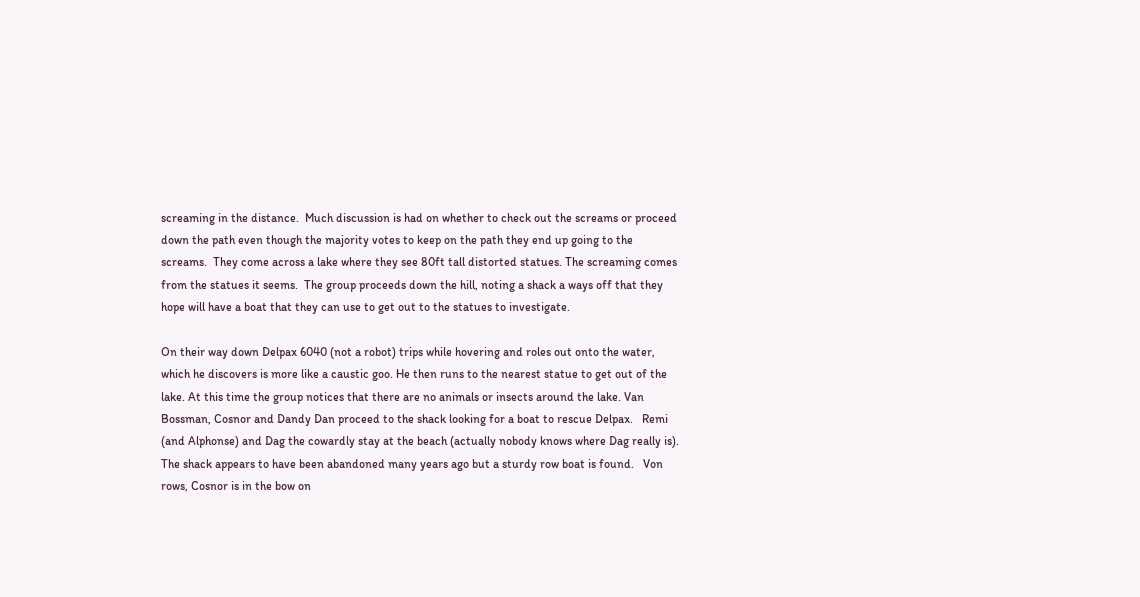screaming in the distance.  Much discussion is had on whether to check out the screams or proceed down the path even though the majority votes to keep on the path they end up going to the screams.  They come across a lake where they see 80ft tall distorted statues. The screaming comes from the statues it seems.  The group proceeds down the hill, noting a shack a ways off that they hope will have a boat that they can use to get out to the statues to investigate.

On their way down Delpax 6040 (not a robot) trips while hovering and roles out onto the water, which he discovers is more like a caustic goo. He then runs to the nearest statue to get out of the lake. At this time the group notices that there are no animals or insects around the lake. Van Bossman, Cosnor and Dandy Dan proceed to the shack looking for a boat to rescue Delpax.   Remi (and Alphonse) and Dag the cowardly stay at the beach (actually nobody knows where Dag really is). The shack appears to have been abandoned many years ago but a sturdy row boat is found.   Von rows, Cosnor is in the bow on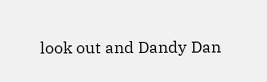look out and Dandy Dan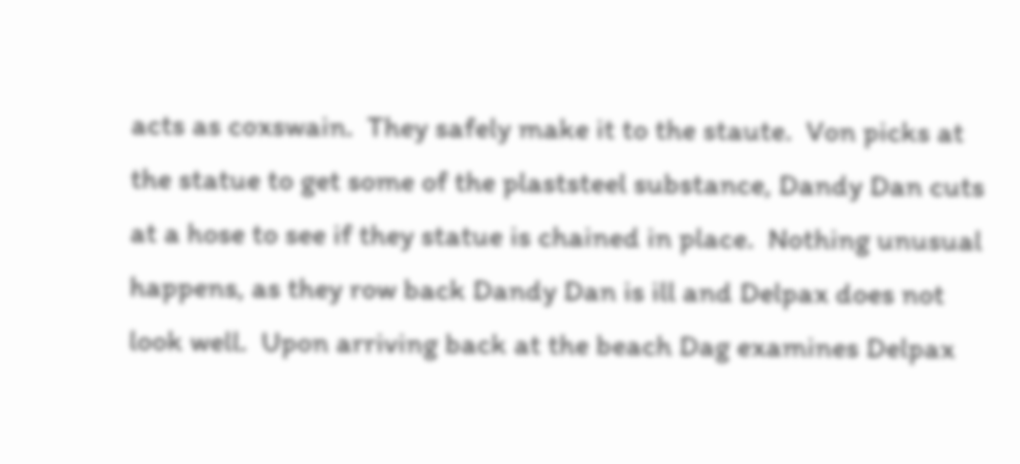acts as coxswain.  They safely make it to the staute.  Von picks at the statue to get some of the plaststeel substance, Dandy Dan cuts at a hose to see if they statue is chained in place.  Nothing unusual happens, as they row back Dandy Dan is ill and Delpax does not look well.  Upon arriving back at the beach Dag examines Delpax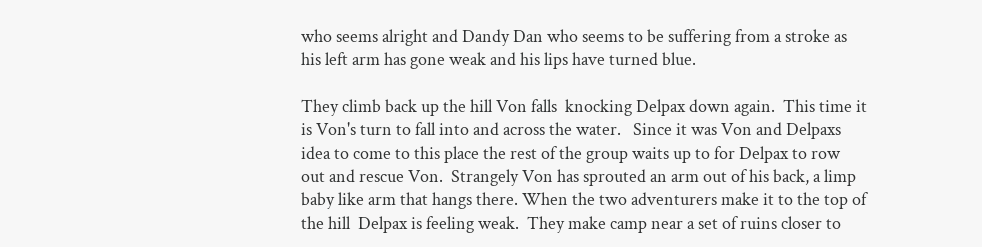who seems alright and Dandy Dan who seems to be suffering from a stroke as his left arm has gone weak and his lips have turned blue.

They climb back up the hill Von falls  knocking Delpax down again.  This time it is Von's turn to fall into and across the water.   Since it was Von and Delpaxs idea to come to this place the rest of the group waits up to for Delpax to row out and rescue Von.  Strangely Von has sprouted an arm out of his back, a limp baby like arm that hangs there. When the two adventurers make it to the top of the hill  Delpax is feeling weak.  They make camp near a set of ruins closer to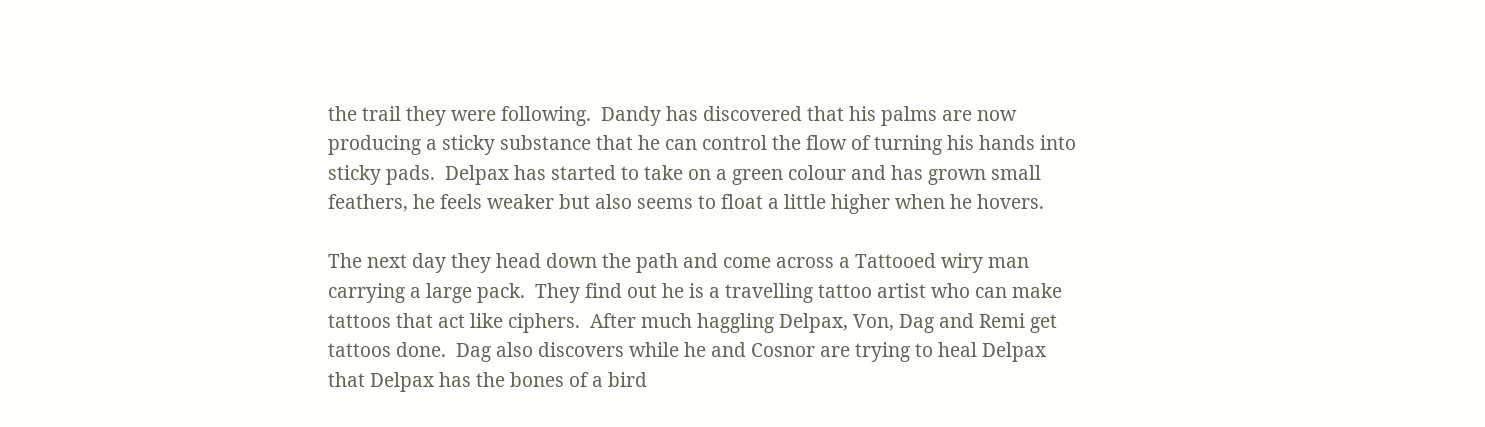the trail they were following.  Dandy has discovered that his palms are now producing a sticky substance that he can control the flow of turning his hands into sticky pads.  Delpax has started to take on a green colour and has grown small feathers, he feels weaker but also seems to float a little higher when he hovers.

The next day they head down the path and come across a Tattooed wiry man carrying a large pack.  They find out he is a travelling tattoo artist who can make tattoos that act like ciphers.  After much haggling Delpax, Von, Dag and Remi get tattoos done.  Dag also discovers while he and Cosnor are trying to heal Delpax that Delpax has the bones of a bird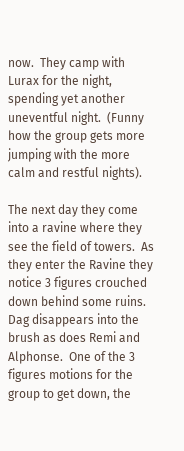now.  They camp with Lurax for the night, spending yet another uneventful night.  (Funny how the group gets more jumping with the more calm and restful nights).

The next day they come into a ravine where they see the field of towers.  As they enter the Ravine they notice 3 figures crouched down behind some ruins. Dag disappears into the brush as does Remi and Alphonse.  One of the 3 figures motions for the group to get down, the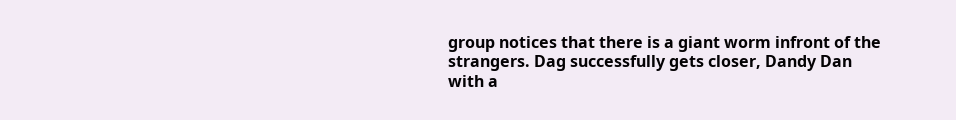group notices that there is a giant worm infront of the strangers. Dag successfully gets closer, Dandy Dan with a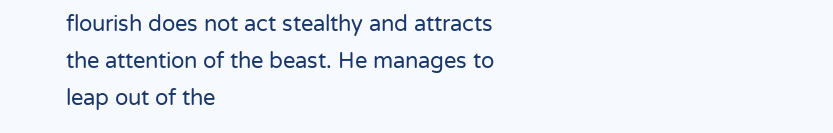flourish does not act stealthy and attracts the attention of the beast. He manages to leap out of the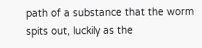path of a substance that the worm spits out, luckily as the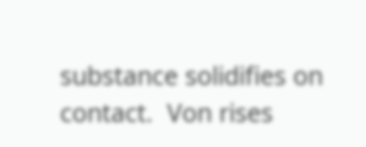substance solidifies on contact.  Von rises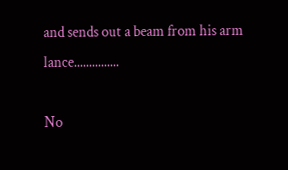and sends out a beam from his arm lance...............

No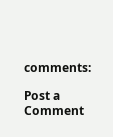comments:

Post a Comment